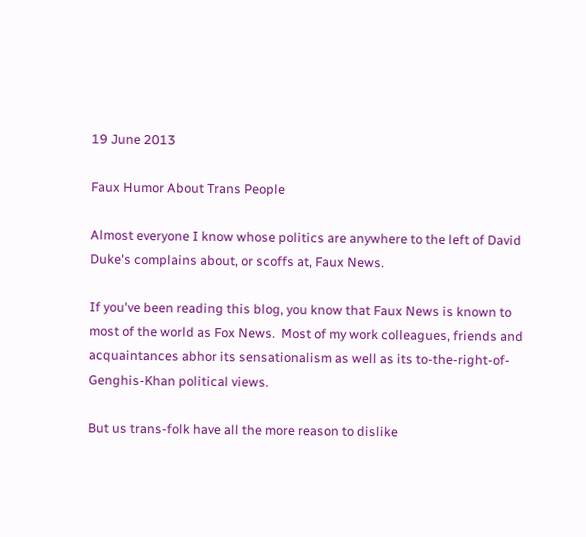19 June 2013

Faux Humor About Trans People

Almost everyone I know whose politics are anywhere to the left of David Duke's complains about, or scoffs at, Faux News.

If you've been reading this blog, you know that Faux News is known to most of the world as Fox News.  Most of my work colleagues, friends and acquaintances abhor its sensationalism as well as its to-the-right-of-Genghis-Khan political views.

But us trans-folk have all the more reason to dislike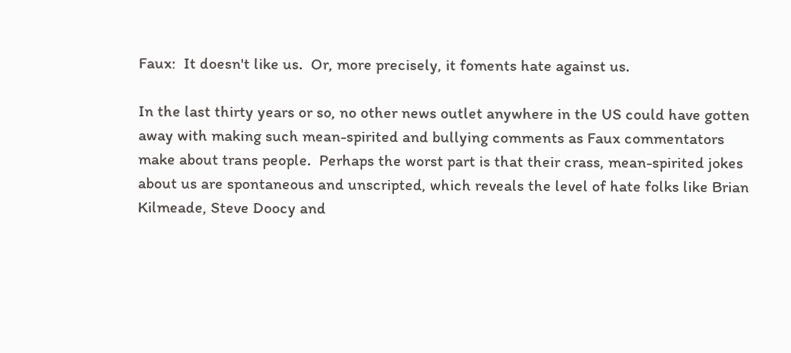Faux:  It doesn't like us.  Or, more precisely, it foments hate against us.

In the last thirty years or so, no other news outlet anywhere in the US could have gotten away with making such mean-spirited and bullying comments as Faux commentators make about trans people.  Perhaps the worst part is that their crass, mean-spirited jokes about us are spontaneous and unscripted, which reveals the level of hate folks like Brian Kilmeade, Steve Doocy and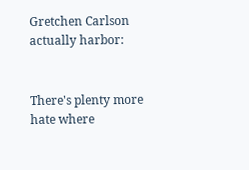Gretchen Carlson actually harbor:


There's plenty more hate where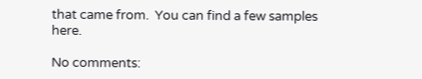that came from.  You can find a few samples here.

No comments: